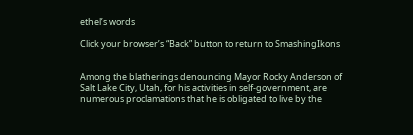ethel’s words

Click your browser’s “Back” button to return to SmashingIkons


Among the blatherings denouncing Mayor Rocky Anderson of Salt Lake City, Utah, for his activities in self-government, are numerous proclamations that he is obligated to live by the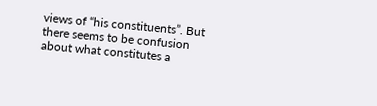views of “his constituents”. But there seems to be confusion about what constitutes a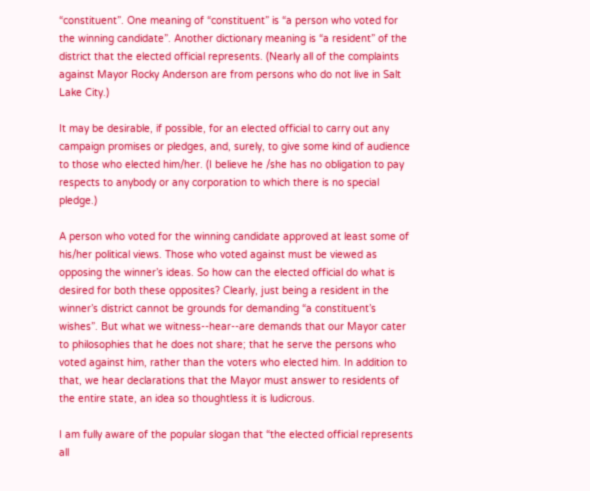“constituent”. One meaning of “constituent” is “a person who voted for the winning candidate”. Another dictionary meaning is “a resident” of the district that the elected official represents. (Nearly all of the complaints against Mayor Rocky Anderson are from persons who do not live in Salt Lake City.)

It may be desirable, if possible, for an elected official to carry out any campaign promises or pledges, and, surely, to give some kind of audience to those who elected him/her. (I believe he /she has no obligation to pay respects to anybody or any corporation to which there is no special pledge.)

A person who voted for the winning candidate approved at least some of his/her political views. Those who voted against must be viewed as opposing the winner’s ideas. So how can the elected official do what is desired for both these opposites? Clearly, just being a resident in the winner’s district cannot be grounds for demanding “a constituent’s wishes”. But what we witness--hear--are demands that our Mayor cater to philosophies that he does not share; that he serve the persons who voted against him, rather than the voters who elected him. In addition to that, we hear declarations that the Mayor must answer to residents of the entire state, an idea so thoughtless it is ludicrous.

I am fully aware of the popular slogan that “the elected official represents all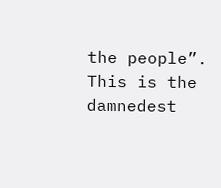the people”. This is the damnedest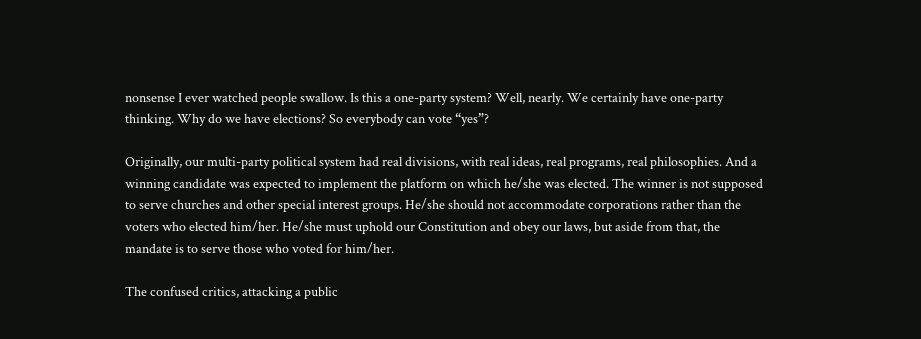nonsense I ever watched people swallow. Is this a one-party system? Well, nearly. We certainly have one-party thinking. Why do we have elections? So everybody can vote “yes”?

Originally, our multi-party political system had real divisions, with real ideas, real programs, real philosophies. And a winning candidate was expected to implement the platform on which he/she was elected. The winner is not supposed to serve churches and other special interest groups. He/she should not accommodate corporations rather than the voters who elected him/her. He/she must uphold our Constitution and obey our laws, but aside from that, the mandate is to serve those who voted for him/her.

The confused critics, attacking a public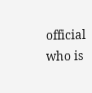official who is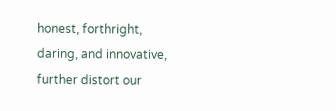honest, forthright, daring, and innovative, further distort our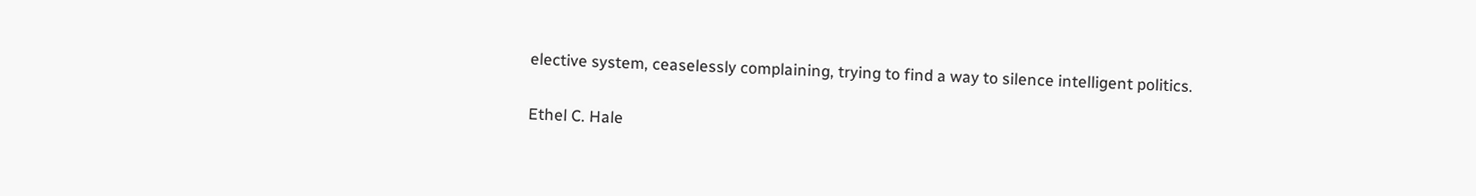elective system, ceaselessly complaining, trying to find a way to silence intelligent politics.

Ethel C. Hale